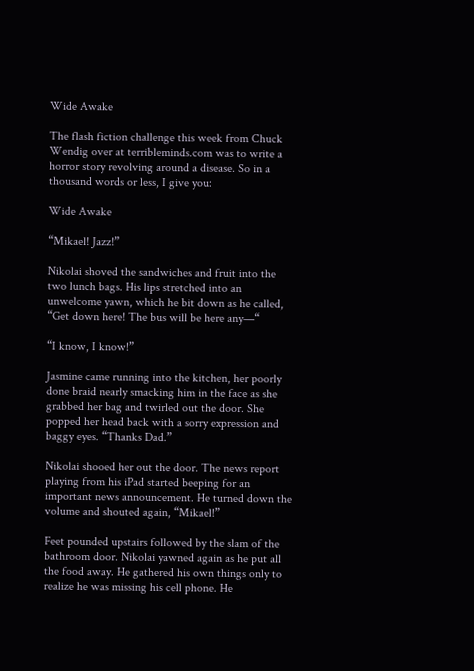Wide Awake

The flash fiction challenge this week from Chuck Wendig over at terribleminds.com was to write a horror story revolving around a disease. So in a thousand words or less, I give you:

Wide Awake

“Mikael! Jazz!”

Nikolai shoved the sandwiches and fruit into the two lunch bags. His lips stretched into an unwelcome yawn, which he bit down as he called, “Get down here! The bus will be here any—“

“I know, I know!”

Jasmine came running into the kitchen, her poorly done braid nearly smacking him in the face as she grabbed her bag and twirled out the door. She popped her head back with a sorry expression and baggy eyes. “Thanks Dad.”

Nikolai shooed her out the door. The news report playing from his iPad started beeping for an important news announcement. He turned down the volume and shouted again, “Mikael!”

Feet pounded upstairs followed by the slam of the bathroom door. Nikolai yawned again as he put all the food away. He gathered his own things only to realize he was missing his cell phone. He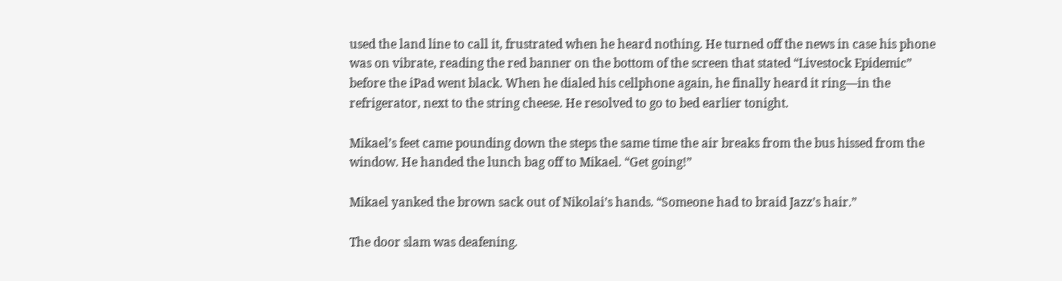used the land line to call it, frustrated when he heard nothing. He turned off the news in case his phone was on vibrate, reading the red banner on the bottom of the screen that stated “Livestock Epidemic” before the iPad went black. When he dialed his cellphone again, he finally heard it ring—in the refrigerator, next to the string cheese. He resolved to go to bed earlier tonight.

Mikael’s feet came pounding down the steps the same time the air breaks from the bus hissed from the window. He handed the lunch bag off to Mikael. “Get going!”

Mikael yanked the brown sack out of Nikolai’s hands. “Someone had to braid Jazz’s hair.”

The door slam was deafening.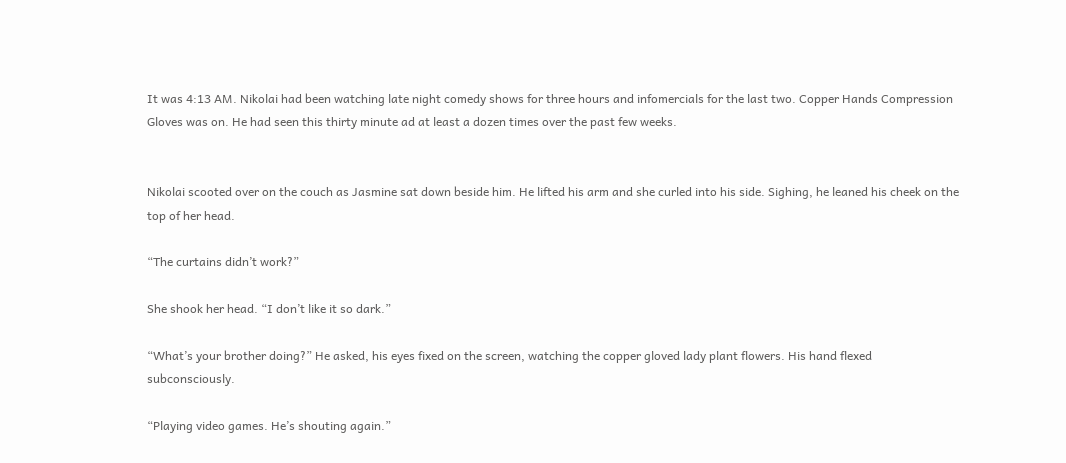It was 4:13 AM. Nikolai had been watching late night comedy shows for three hours and infomercials for the last two. Copper Hands Compression Gloves was on. He had seen this thirty minute ad at least a dozen times over the past few weeks.


Nikolai scooted over on the couch as Jasmine sat down beside him. He lifted his arm and she curled into his side. Sighing, he leaned his cheek on the top of her head.

“The curtains didn’t work?”

She shook her head. “I don’t like it so dark.”

“What’s your brother doing?” He asked, his eyes fixed on the screen, watching the copper gloved lady plant flowers. His hand flexed subconsciously.

“Playing video games. He’s shouting again.”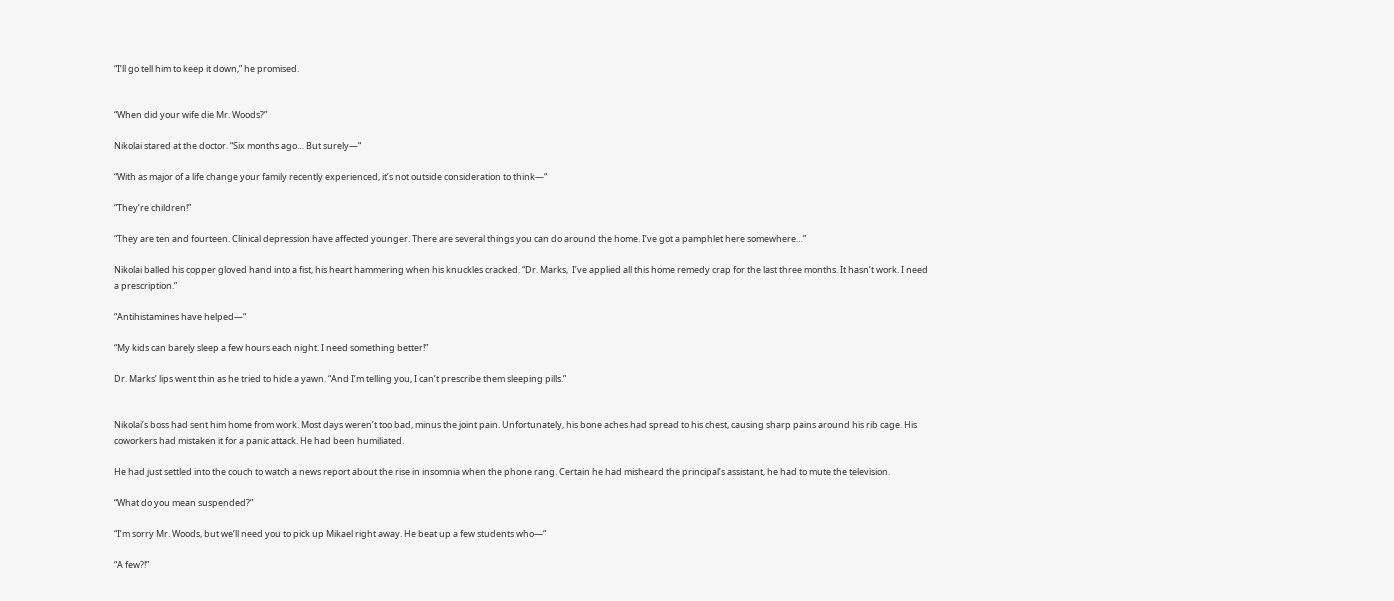“I’ll go tell him to keep it down,” he promised.


“When did your wife die Mr. Woods?”

Nikolai stared at the doctor. “Six months ago… But surely—“

“With as major of a life change your family recently experienced, it’s not outside consideration to think—“

“They’re children!”

“They are ten and fourteen. Clinical depression have affected younger. There are several things you can do around the home. I’ve got a pamphlet here somewhere…”

Nikolai balled his copper gloved hand into a fist, his heart hammering when his knuckles cracked. “Dr. Marks,  I’ve applied all this home remedy crap for the last three months. It hasn’t work. I need a prescription.”

“Antihistamines have helped—“

“My kids can barely sleep a few hours each night. I need something better!”

Dr. Marks’ lips went thin as he tried to hide a yawn. “And I’m telling you, I can’t prescribe them sleeping pills.”


Nikolai’s boss had sent him home from work. Most days weren’t too bad, minus the joint pain. Unfortunately, his bone aches had spread to his chest, causing sharp pains around his rib cage. His coworkers had mistaken it for a panic attack. He had been humiliated.

He had just settled into the couch to watch a news report about the rise in insomnia when the phone rang. Certain he had misheard the principal’s assistant, he had to mute the television.

“What do you mean suspended?”

“I’m sorry Mr. Woods, but we’ll need you to pick up Mikael right away. He beat up a few students who—“

“A few?!”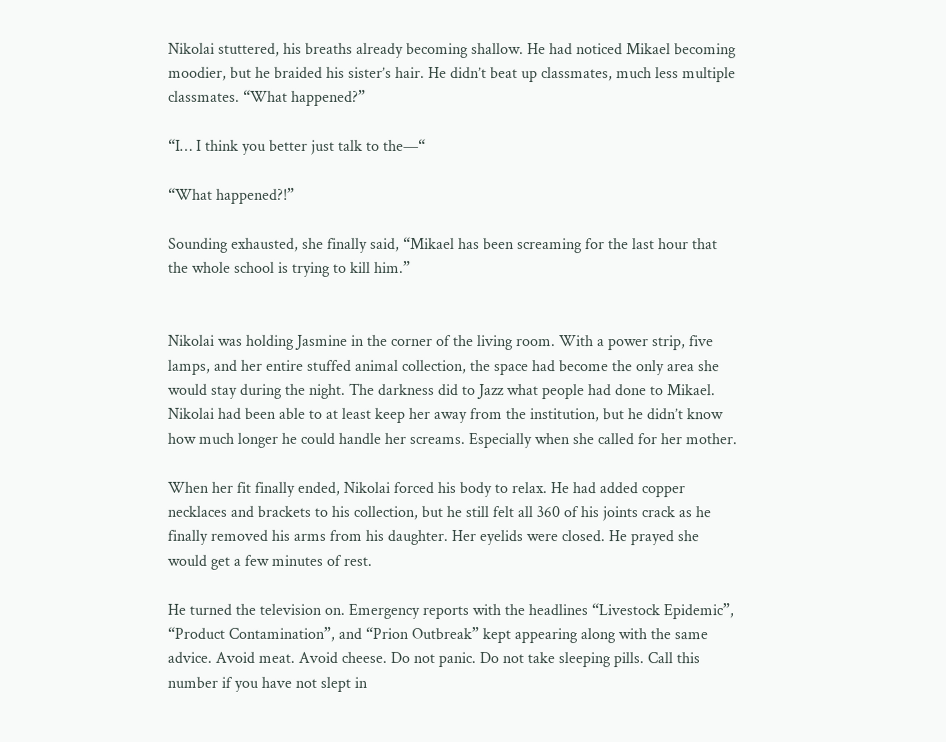Nikolai stuttered, his breaths already becoming shallow. He had noticed Mikael becoming moodier, but he braided his sister’s hair. He didn’t beat up classmates, much less multiple classmates. “What happened?”

“I… I think you better just talk to the—“

“What happened?!”

Sounding exhausted, she finally said, “Mikael has been screaming for the last hour that the whole school is trying to kill him.”


Nikolai was holding Jasmine in the corner of the living room. With a power strip, five lamps, and her entire stuffed animal collection, the space had become the only area she would stay during the night. The darkness did to Jazz what people had done to Mikael. Nikolai had been able to at least keep her away from the institution, but he didn’t know how much longer he could handle her screams. Especially when she called for her mother.

When her fit finally ended, Nikolai forced his body to relax. He had added copper necklaces and brackets to his collection, but he still felt all 360 of his joints crack as he finally removed his arms from his daughter. Her eyelids were closed. He prayed she would get a few minutes of rest.

He turned the television on. Emergency reports with the headlines “Livestock Epidemic”, “Product Contamination”, and “Prion Outbreak” kept appearing along with the same advice. Avoid meat. Avoid cheese. Do not panic. Do not take sleeping pills. Call this number if you have not slept in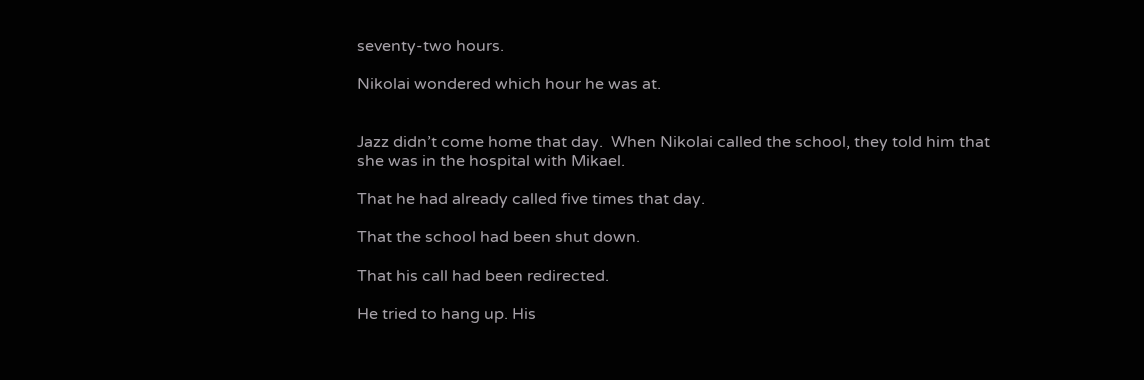seventy-two hours.

Nikolai wondered which hour he was at.


Jazz didn’t come home that day.  When Nikolai called the school, they told him that she was in the hospital with Mikael.

That he had already called five times that day.

That the school had been shut down.

That his call had been redirected.

He tried to hang up. His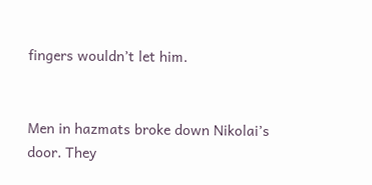fingers wouldn’t let him.


Men in hazmats broke down Nikolai’s door. They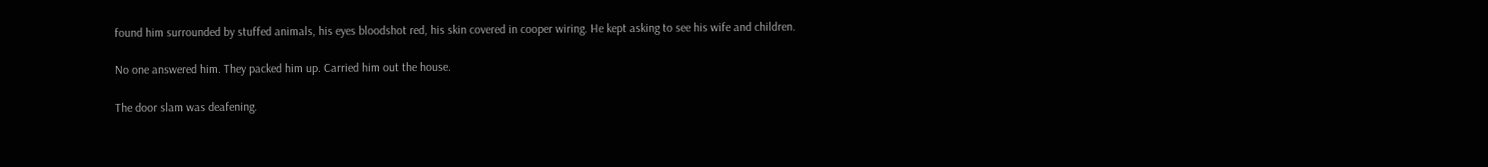found him surrounded by stuffed animals, his eyes bloodshot red, his skin covered in cooper wiring. He kept asking to see his wife and children.

No one answered him. They packed him up. Carried him out the house.

The door slam was deafening.